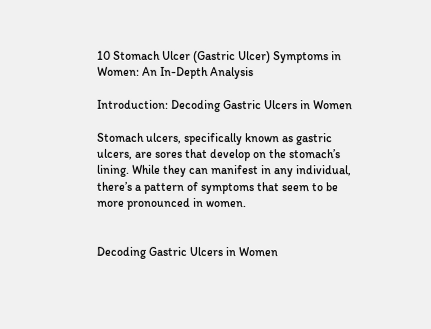10 Stomach Ulcer (Gastric Ulcer) Symptoms in Women: An In-Depth Analysis

Introduction: Decoding Gastric Ulcers in Women

Stomach ulcers, specifically known as gastric ulcers, are sores that develop on the stomach’s lining. While they can manifest in any individual, there’s a pattern of symptoms that seem to be more pronounced in women.


Decoding Gastric Ulcers in Women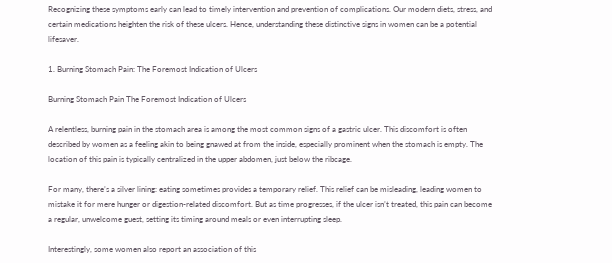Recognizing these symptoms early can lead to timely intervention and prevention of complications. Our modern diets, stress, and certain medications heighten the risk of these ulcers. Hence, understanding these distinctive signs in women can be a potential lifesaver.

1. Burning Stomach Pain: The Foremost Indication of Ulcers

Burning Stomach Pain The Foremost Indication of Ulcers

A relentless, burning pain in the stomach area is among the most common signs of a gastric ulcer. This discomfort is often described by women as a feeling akin to being gnawed at from the inside, especially prominent when the stomach is empty. The location of this pain is typically centralized in the upper abdomen, just below the ribcage.

For many, there’s a silver lining: eating sometimes provides a temporary relief. This relief can be misleading, leading women to mistake it for mere hunger or digestion-related discomfort. But as time progresses, if the ulcer isn’t treated, this pain can become a regular, unwelcome guest, setting its timing around meals or even interrupting sleep.

Interestingly, some women also report an association of this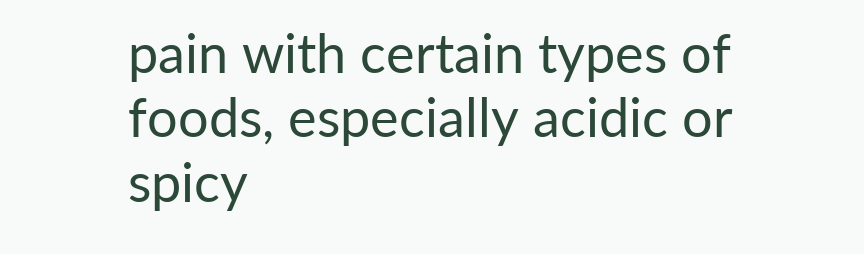pain with certain types of foods, especially acidic or spicy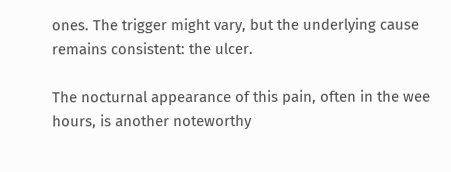ones. The trigger might vary, but the underlying cause remains consistent: the ulcer.

The nocturnal appearance of this pain, often in the wee hours, is another noteworthy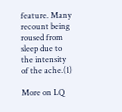feature. Many recount being roused from sleep due to the intensity of the ache.(1)

More on LQ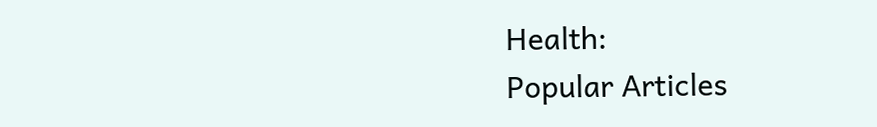Health:
Popular Articles